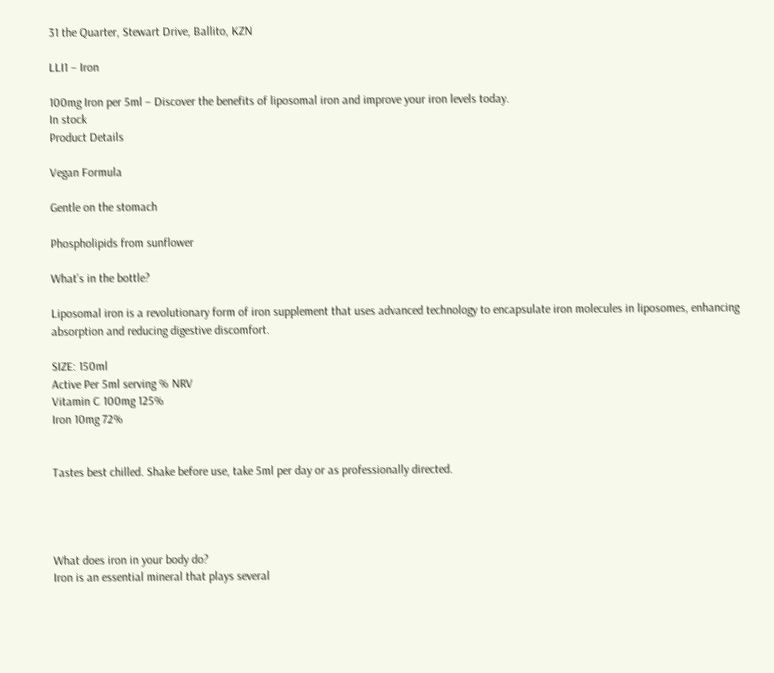31 the Quarter, Stewart Drive, Ballito, KZN

LLI1 – Iron

100mg Iron per 5ml – Discover the benefits of liposomal iron and improve your iron levels today.
In stock
Product Details

Vegan Formula

Gentle on the stomach

Phospholipids from sunflower

What’s in the bottle?

Liposomal iron is a revolutionary form of iron supplement that uses advanced technology to encapsulate iron molecules in liposomes, enhancing absorption and reducing digestive discomfort.

SIZE: 150ml
Active Per 5ml serving % NRV
Vitamin C 100mg 125%
Iron 10mg 72%


Tastes best chilled. Shake before use, take 5ml per day or as professionally directed.




What does iron in your body do?
Iron is an essential mineral that plays several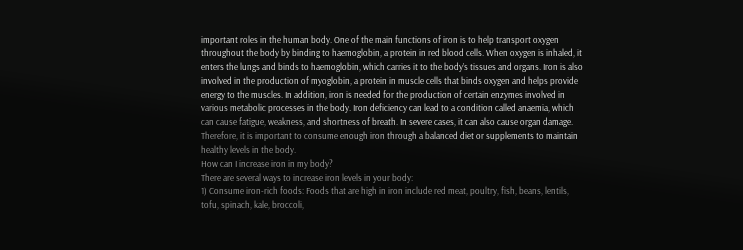important roles in the human body. One of the main functions of iron is to help transport oxygen throughout the body by binding to haemoglobin, a protein in red blood cells. When oxygen is inhaled, it enters the lungs and binds to haemoglobin, which carries it to the body’s tissues and organs. Iron is also involved in the production of myoglobin, a protein in muscle cells that binds oxygen and helps provide energy to the muscles. In addition, iron is needed for the production of certain enzymes involved in various metabolic processes in the body. Iron deficiency can lead to a condition called anaemia, which can cause fatigue, weakness, and shortness of breath. In severe cases, it can also cause organ damage. Therefore, it is important to consume enough iron through a balanced diet or supplements to maintain healthy levels in the body.
How can I increase iron in my body?
There are several ways to increase iron levels in your body:
1) Consume iron-rich foods: Foods that are high in iron include red meat, poultry, fish, beans, lentils, tofu, spinach, kale, broccoli,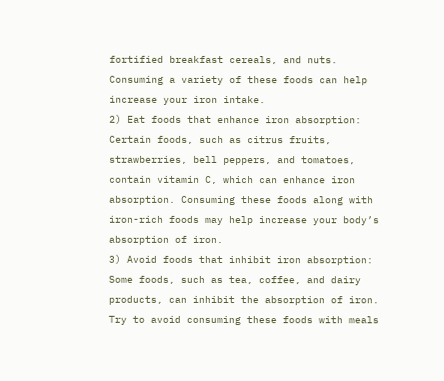fortified breakfast cereals, and nuts. Consuming a variety of these foods can help increase your iron intake.
2) Eat foods that enhance iron absorption: Certain foods, such as citrus fruits, strawberries, bell peppers, and tomatoes, contain vitamin C, which can enhance iron absorption. Consuming these foods along with iron-rich foods may help increase your body’s absorption of iron.
3) Avoid foods that inhibit iron absorption: Some foods, such as tea, coffee, and dairy products, can inhibit the absorption of iron. Try to avoid consuming these foods with meals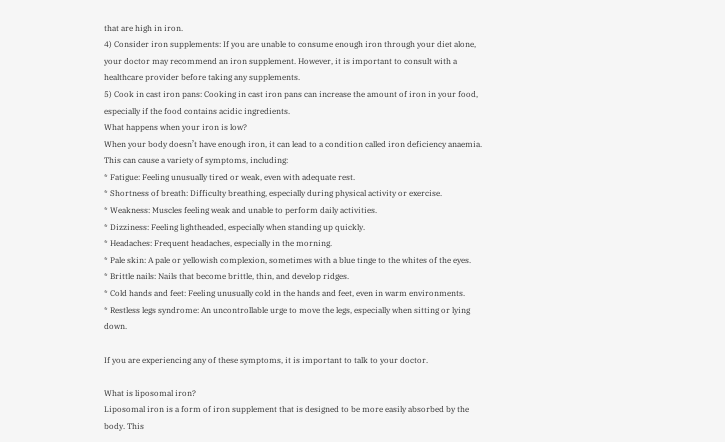that are high in iron.
4) Consider iron supplements: If you are unable to consume enough iron through your diet alone, your doctor may recommend an iron supplement. However, it is important to consult with a healthcare provider before taking any supplements.
5) Cook in cast iron pans: Cooking in cast iron pans can increase the amount of iron in your food, especially if the food contains acidic ingredients.
What happens when your iron is low?
When your body doesn’t have enough iron, it can lead to a condition called iron deficiency anaemia. This can cause a variety of symptoms, including:
* Fatigue: Feeling unusually tired or weak, even with adequate rest.
* Shortness of breath: Difficulty breathing, especially during physical activity or exercise.
* Weakness: Muscles feeling weak and unable to perform daily activities.
* Dizziness: Feeling lightheaded, especially when standing up quickly.
* Headaches: Frequent headaches, especially in the morning.
* Pale skin: A pale or yellowish complexion, sometimes with a blue tinge to the whites of the eyes.
* Brittle nails: Nails that become brittle, thin, and develop ridges.
* Cold hands and feet: Feeling unusually cold in the hands and feet, even in warm environments.
* Restless legs syndrome: An uncontrollable urge to move the legs, especially when sitting or lying down.

If you are experiencing any of these symptoms, it is important to talk to your doctor.

What is liposomal iron?
Liposomal iron is a form of iron supplement that is designed to be more easily absorbed by the body. This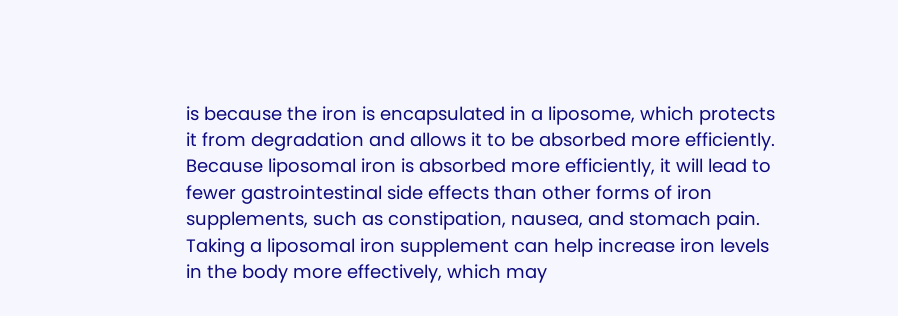is because the iron is encapsulated in a liposome, which protects it from degradation and allows it to be absorbed more efficiently.
Because liposomal iron is absorbed more efficiently, it will lead to fewer gastrointestinal side effects than other forms of iron supplements, such as constipation, nausea, and stomach pain. Taking a liposomal iron supplement can help increase iron levels in the body more effectively, which may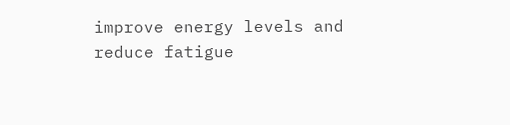improve energy levels and reduce fatigue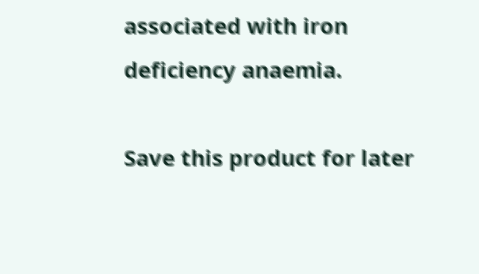associated with iron deficiency anaemia.

Save this product for later